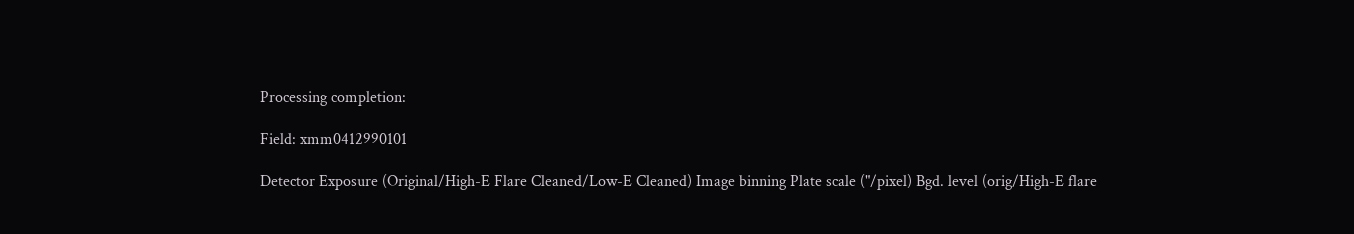Processing completion:

Field: xmm0412990101

Detector Exposure (Original/High-E Flare Cleaned/Low-E Cleaned) Image binning Plate scale ("/pixel) Bgd. level (orig/High-E flare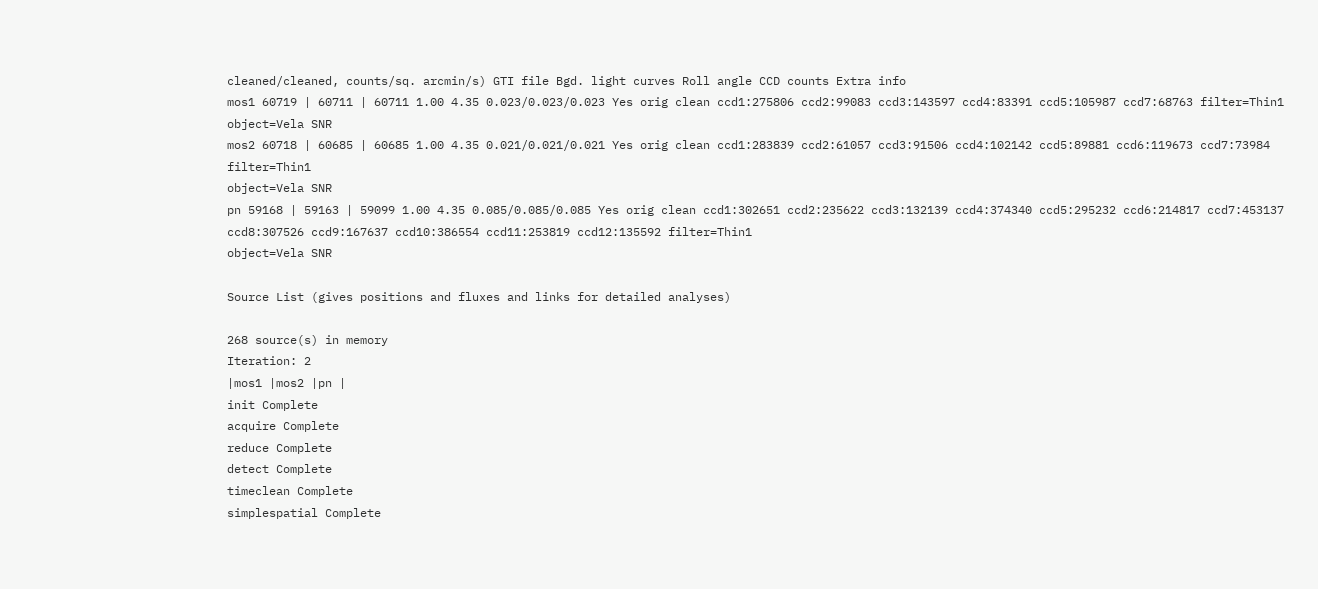cleaned/cleaned, counts/sq. arcmin/s) GTI file Bgd. light curves Roll angle CCD counts Extra info
mos1 60719 | 60711 | 60711 1.00 4.35 0.023/0.023/0.023 Yes orig clean ccd1:275806 ccd2:99083 ccd3:143597 ccd4:83391 ccd5:105987 ccd7:68763 filter=Thin1
object=Vela SNR
mos2 60718 | 60685 | 60685 1.00 4.35 0.021/0.021/0.021 Yes orig clean ccd1:283839 ccd2:61057 ccd3:91506 ccd4:102142 ccd5:89881 ccd6:119673 ccd7:73984 filter=Thin1
object=Vela SNR
pn 59168 | 59163 | 59099 1.00 4.35 0.085/0.085/0.085 Yes orig clean ccd1:302651 ccd2:235622 ccd3:132139 ccd4:374340 ccd5:295232 ccd6:214817 ccd7:453137 ccd8:307526 ccd9:167637 ccd10:386554 ccd11:253819 ccd12:135592 filter=Thin1
object=Vela SNR

Source List (gives positions and fluxes and links for detailed analyses)

268 source(s) in memory
Iteration: 2
|mos1 |mos2 |pn |
init Complete
acquire Complete
reduce Complete
detect Complete
timeclean Complete
simplespatial Complete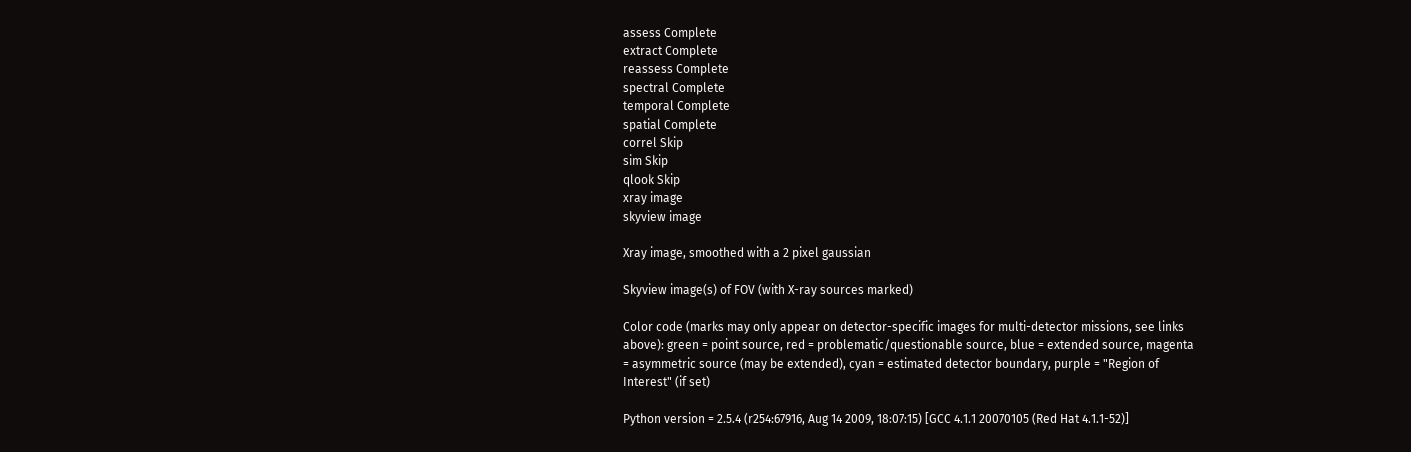assess Complete
extract Complete
reassess Complete
spectral Complete
temporal Complete
spatial Complete
correl Skip
sim Skip
qlook Skip
xray image
skyview image

Xray image, smoothed with a 2 pixel gaussian

Skyview image(s) of FOV (with X-ray sources marked)

Color code (marks may only appear on detector-specific images for multi-detector missions, see links above): green = point source, red = problematic/questionable source, blue = extended source, magenta = asymmetric source (may be extended), cyan = estimated detector boundary, purple = "Region of Interest" (if set)

Python version = 2.5.4 (r254:67916, Aug 14 2009, 18:07:15) [GCC 4.1.1 20070105 (Red Hat 4.1.1-52)]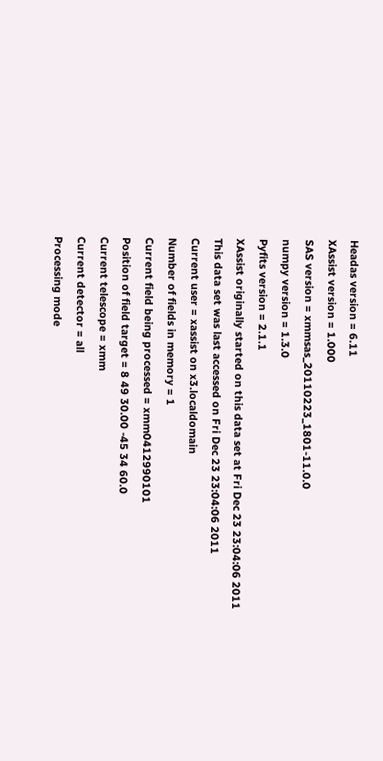Headas version = 6.11
XAssist version = 1.000
SAS version = xmmsas_20110223_1801-11.0.0
numpy version = 1.3.0
Pyfits version = 2.1.1
XAssist originally started on this data set at Fri Dec 23 23:04:06 2011
This data set was last accessed on Fri Dec 23 23:04:06 2011
Current user = xassist on x3.localdomain
Number of fields in memory = 1
Current field being processed = xmm0412990101
Position of field target = 8 49 30.00 -45 34 60.0
Current telescope = xmm
Current detector = all
Processing mode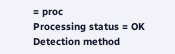= proc
Processing status = OK
Detection method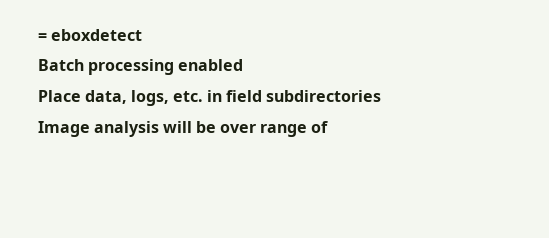= eboxdetect
Batch processing enabled
Place data, logs, etc. in field subdirectories
Image analysis will be over range of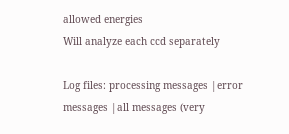allowed energies
Will analyze each ccd separately

Log files: processing messages |error messages |all messages (very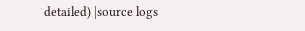detailed) |source logs